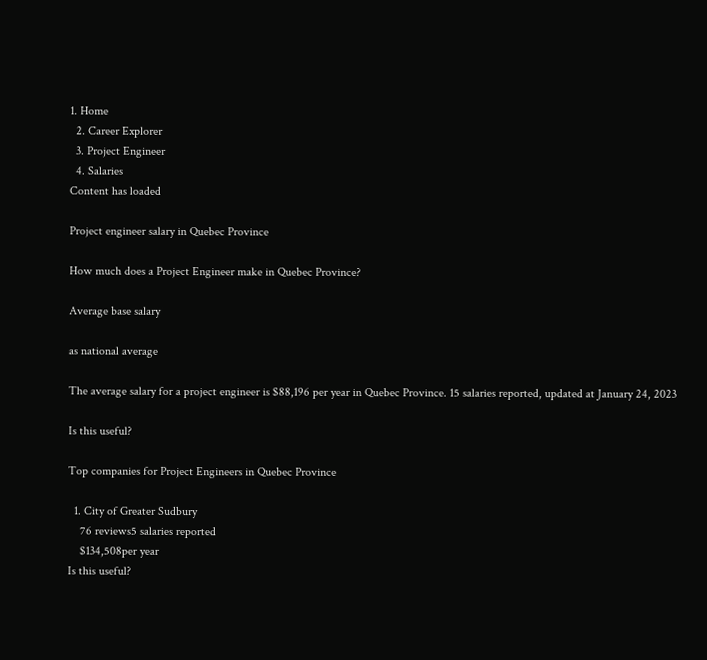1. Home
  2. Career Explorer
  3. Project Engineer
  4. Salaries
Content has loaded

Project engineer salary in Quebec Province

How much does a Project Engineer make in Quebec Province?

Average base salary

as national average

The average salary for a project engineer is $88,196 per year in Quebec Province. 15 salaries reported, updated at January 24, 2023

Is this useful?

Top companies for Project Engineers in Quebec Province

  1. City of Greater Sudbury
    76 reviews5 salaries reported
    $134,508per year
Is this useful?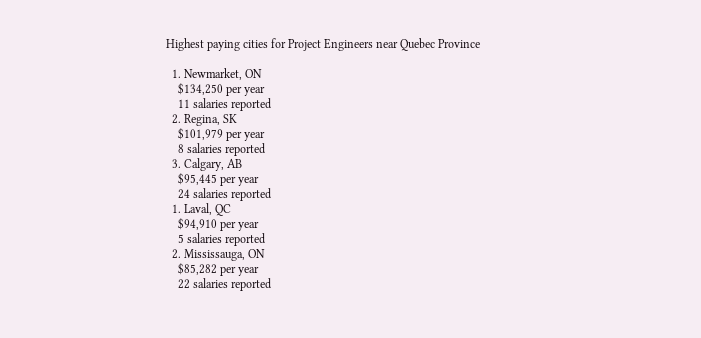Highest paying cities for Project Engineers near Quebec Province

  1. Newmarket, ON
    $134,250 per year
    11 salaries reported
  2. Regina, SK
    $101,979 per year
    8 salaries reported
  3. Calgary, AB
    $95,445 per year
    24 salaries reported
  1. Laval, QC
    $94,910 per year
    5 salaries reported
  2. Mississauga, ON
    $85,282 per year
    22 salaries reported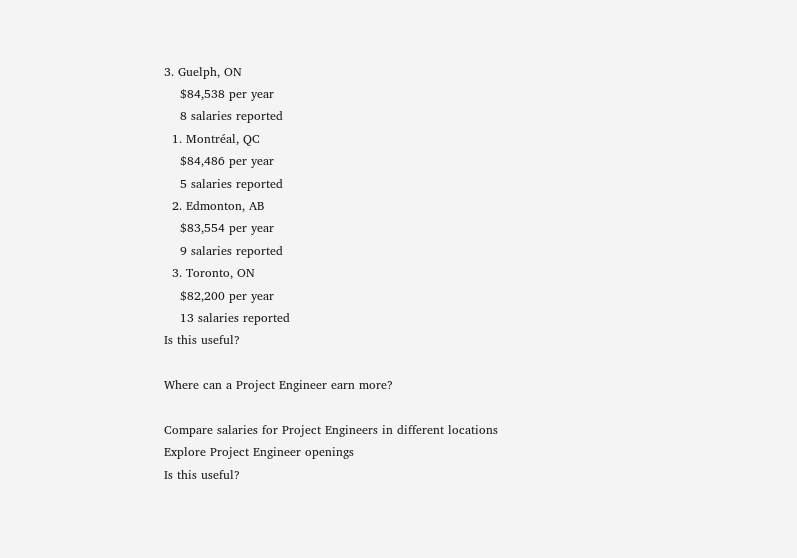3. Guelph, ON
    $84,538 per year
    8 salaries reported
  1. Montréal, QC
    $84,486 per year
    5 salaries reported
  2. Edmonton, AB
    $83,554 per year
    9 salaries reported
  3. Toronto, ON
    $82,200 per year
    13 salaries reported
Is this useful?

Where can a Project Engineer earn more?

Compare salaries for Project Engineers in different locations
Explore Project Engineer openings
Is this useful?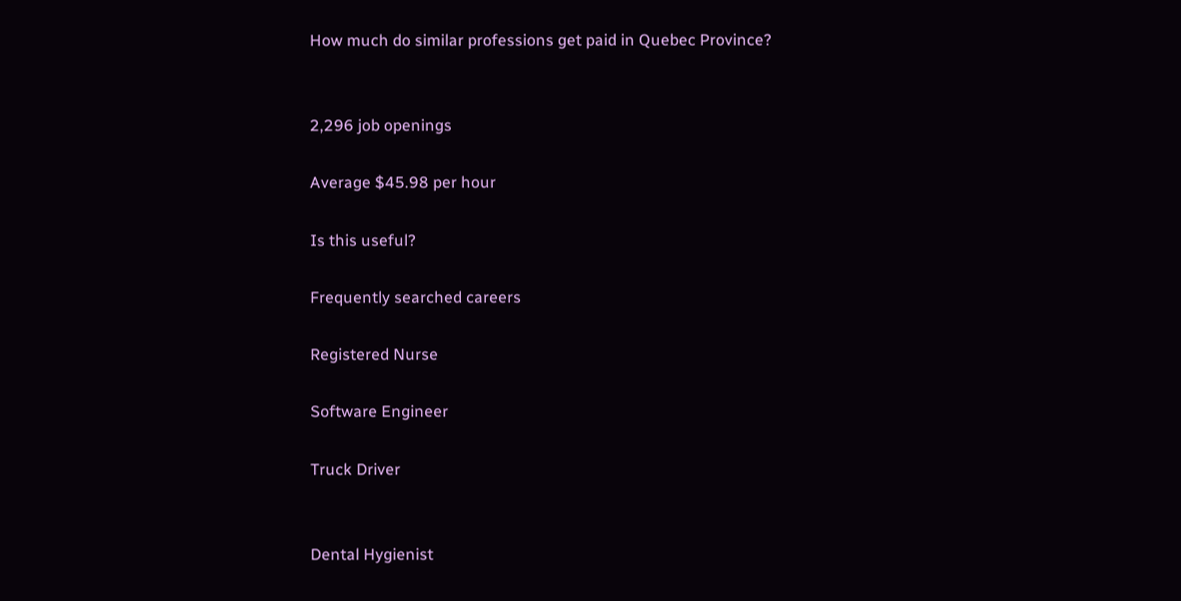How much do similar professions get paid in Quebec Province?


2,296 job openings

Average $45.98 per hour

Is this useful?

Frequently searched careers

Registered Nurse

Software Engineer

Truck Driver


Dental Hygienist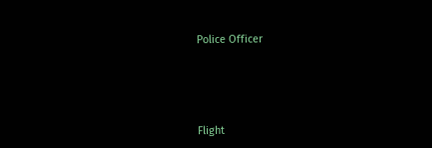Police Officer





Flight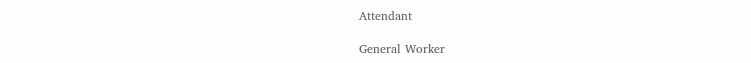Attendant

General Worker